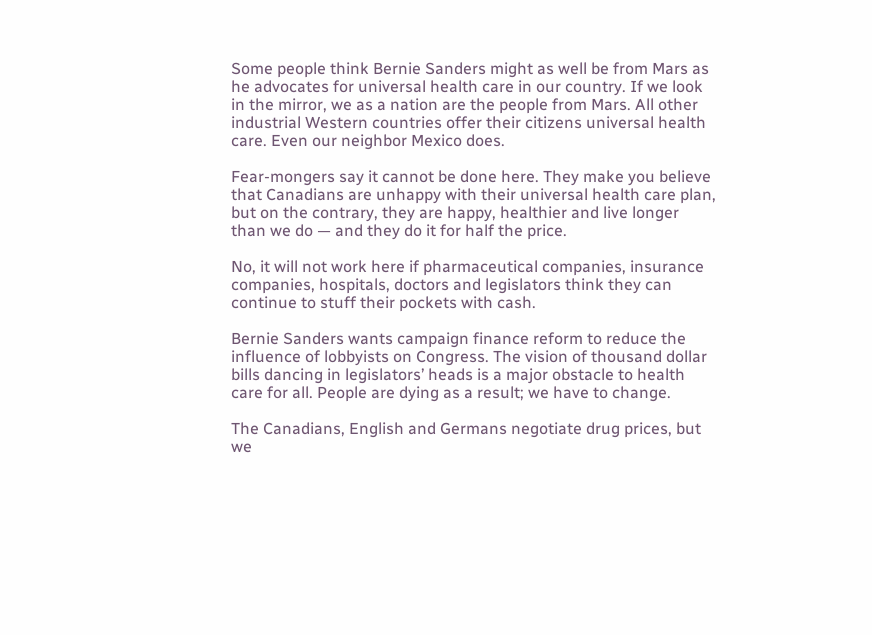Some people think Bernie Sanders might as well be from Mars as he advocates for universal health care in our country. If we look in the mirror, we as a nation are the people from Mars. All other industrial Western countries offer their citizens universal health care. Even our neighbor Mexico does.

Fear-mongers say it cannot be done here. They make you believe that Canadians are unhappy with their universal health care plan, but on the contrary, they are happy, healthier and live longer than we do — and they do it for half the price.

No, it will not work here if pharmaceutical companies, insurance companies, hospitals, doctors and legislators think they can continue to stuff their pockets with cash.

Bernie Sanders wants campaign finance reform to reduce the influence of lobbyists on Congress. The vision of thousand dollar bills dancing in legislators’ heads is a major obstacle to health care for all. People are dying as a result; we have to change.

The Canadians, English and Germans negotiate drug prices, but we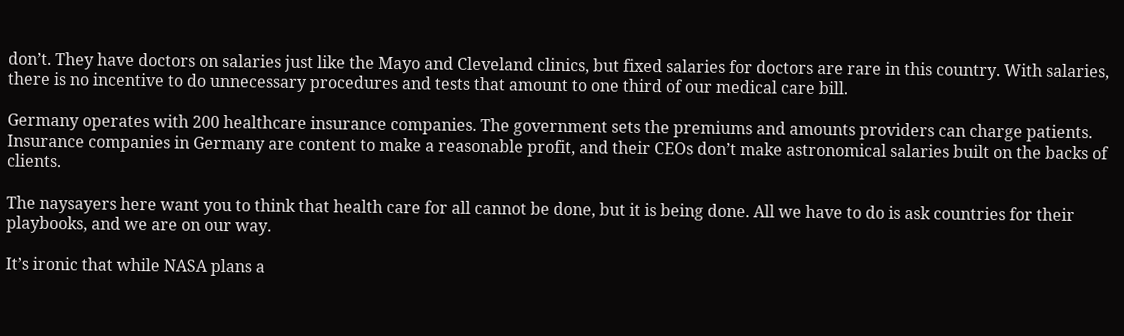don’t. They have doctors on salaries just like the Mayo and Cleveland clinics, but fixed salaries for doctors are rare in this country. With salaries, there is no incentive to do unnecessary procedures and tests that amount to one third of our medical care bill.

Germany operates with 200 healthcare insurance companies. The government sets the premiums and amounts providers can charge patients. Insurance companies in Germany are content to make a reasonable profit, and their CEOs don’t make astronomical salaries built on the backs of clients.

The naysayers here want you to think that health care for all cannot be done, but it is being done. All we have to do is ask countries for their playbooks, and we are on our way.

It’s ironic that while NASA plans a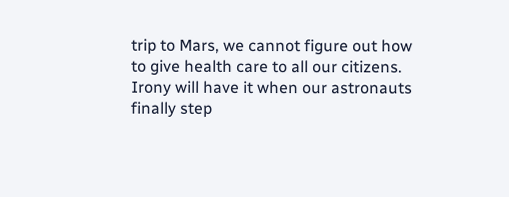trip to Mars, we cannot figure out how to give health care to all our citizens. Irony will have it when our astronauts finally step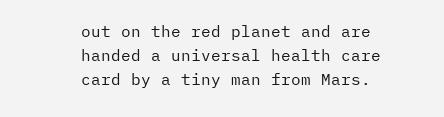out on the red planet and are handed a universal health care card by a tiny man from Mars.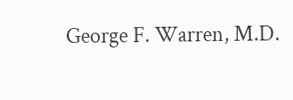George F. Warren, M.D.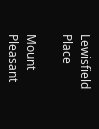Lewisfield Place

Mount Pleasant